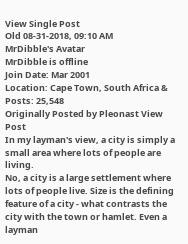View Single Post
Old 08-31-2018, 09:10 AM
MrDibble's Avatar
MrDibble is offline
Join Date: Mar 2001
Location: Cape Town, South Africa &
Posts: 25,548
Originally Posted by Pleonast View Post
In my layman's view, a city is simply a small area where lots of people are living.
No, a city is a large settlement where lots of people live. Size is the defining feature of a city - what contrasts the city with the town or hamlet. Even a layman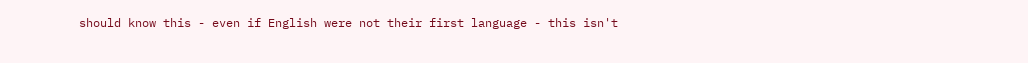should know this - even if English were not their first language - this isn't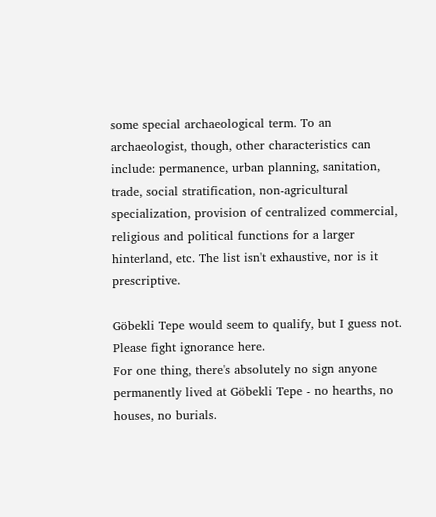some special archaeological term. To an archaeologist, though, other characteristics can include: permanence, urban planning, sanitation, trade, social stratification, non-agricultural specialization, provision of centralized commercial, religious and political functions for a larger hinterland, etc. The list isn't exhaustive, nor is it prescriptive.

Göbekli Tepe would seem to qualify, but I guess not. Please fight ignorance here.
For one thing, there's absolutely no sign anyone permanently lived at Göbekli Tepe - no hearths, no houses, no burials.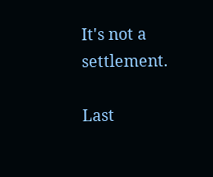It's not a settlement.

Last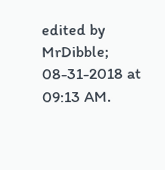edited by MrDibble; 08-31-2018 at 09:13 AM.